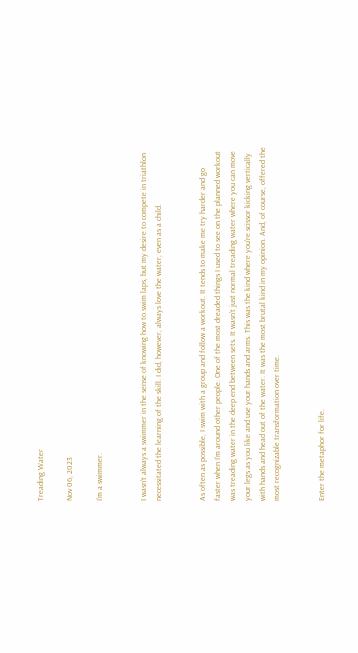Treading Water

Nov 06, 2023

I’m a swimmer.


I wasn’t always a swimmer in the sense of knowing how to swim laps, but my desire to compete in triathlon necessitated the learning of the skill. I did, however, always love the water, even as a child.


As often as possible, I swim with a group and follow a workout. It tends to make me try harder and go faster when I’m around other people. One of the most dreaded things I used to see on the planned workout was treading water in the deep end between sets. It wasn’t just normal treading water where you can move your legs as you like and use your hands and arms. This was the kind where you’re scissor kicking vertically with hands and head out of the water. It was the most brutal kind in my opinion. And, of course, offered the most recognizable transformation over time.


Enter the metaphor for life.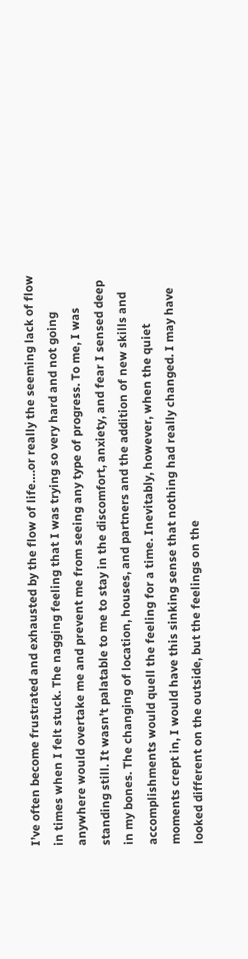I’ve often become frustrated and exhausted by the flow of life….or really the seeming lack of flow in times when I felt stuck. The nagging feeling that I was trying so very hard and not going anywhere would overtake me and prevent me from seeing any type of progress. To me, I was standing still. It wasn’t palatable to me to stay in the discomfort, anxiety, and fear I sensed deep in my bones. The changing of location, houses, and partners and the addition of new skills and accomplishments would quell the feeling for a time. Inevitably, however, when the quiet moments crept in, I would have this sinking sense that nothing had really changed. I may have looked different on the outside, but the feelings on the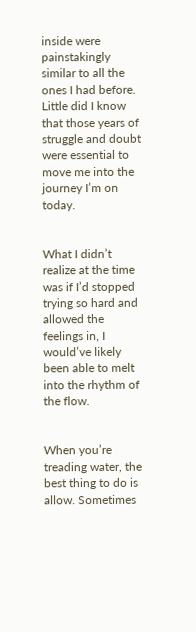inside were painstakingly similar to all the ones I had before. Little did I know that those years of struggle and doubt were essential to move me into the journey I’m on today.


What I didn’t realize at the time was if I’d stopped trying so hard and allowed the feelings in, I would’ve likely been able to melt into the rhythm of the flow.


When you’re treading water, the best thing to do is allow. Sometimes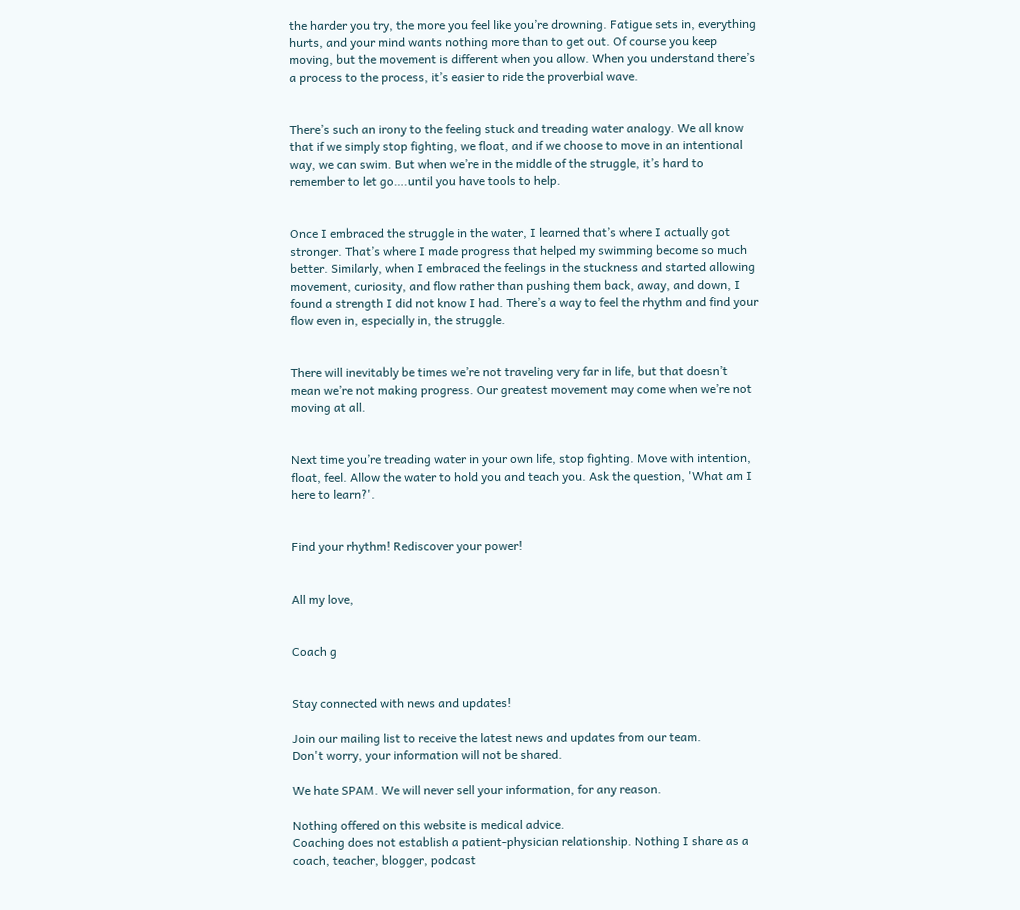the harder you try, the more you feel like you’re drowning. Fatigue sets in, everything hurts, and your mind wants nothing more than to get out. Of course you keep moving, but the movement is different when you allow. When you understand there’s a process to the process, it’s easier to ride the proverbial wave.


There’s such an irony to the feeling stuck and treading water analogy. We all know that if we simply stop fighting, we float, and if we choose to move in an intentional way, we can swim. But when we’re in the middle of the struggle, it’s hard to remember to let go….until you have tools to help.


Once I embraced the struggle in the water, I learned that’s where I actually got stronger. That’s where I made progress that helped my swimming become so much better. Similarly, when I embraced the feelings in the stuckness and started allowing movement, curiosity, and flow rather than pushing them back, away, and down, I found a strength I did not know I had. There’s a way to feel the rhythm and find your flow even in, especially in, the struggle.


There will inevitably be times we’re not traveling very far in life, but that doesn’t mean we’re not making progress. Our greatest movement may come when we’re not moving at all.


Next time you’re treading water in your own life, stop fighting. Move with intention, float, feel. Allow the water to hold you and teach you. Ask the question, 'What am I here to learn?'.


Find your rhythm! Rediscover your power!


All my love,


Coach g


Stay connected with news and updates!

Join our mailing list to receive the latest news and updates from our team.
Don't worry, your information will not be shared.

We hate SPAM. We will never sell your information, for any reason.

Nothing offered on this website is medical advice.
Coaching does not establish a patient-physician relationship. Nothing I share as a coach, teacher, blogger, podcast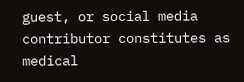guest, or social media contributor constitutes as medical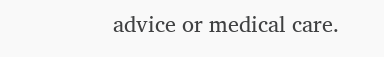advice or medical care.